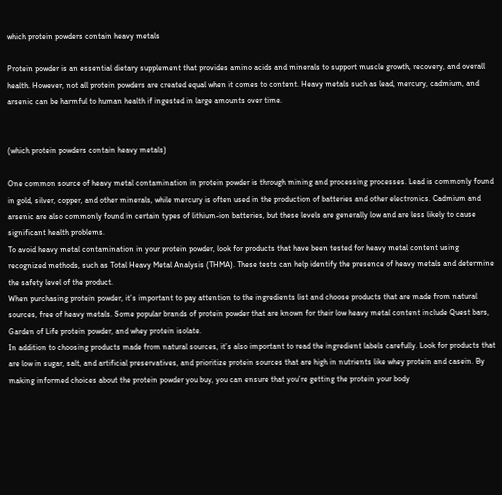which protein powders contain heavy metals

Protein powder is an essential dietary supplement that provides amino acids and minerals to support muscle growth, recovery, and overall health. However, not all protein powders are created equal when it comes to content. Heavy metals such as lead, mercury, cadmium, and arsenic can be harmful to human health if ingested in large amounts over time.


(which protein powders contain heavy metals)

One common source of heavy metal contamination in protein powder is through mining and processing processes. Lead is commonly found in gold, silver, copper, and other minerals, while mercury is often used in the production of batteries and other electronics. Cadmium and arsenic are also commonly found in certain types of lithium-ion batteries, but these levels are generally low and are less likely to cause significant health problems.
To avoid heavy metal contamination in your protein powder, look for products that have been tested for heavy metal content using recognized methods, such as Total Heavy Metal Analysis (THMA). These tests can help identify the presence of heavy metals and determine the safety level of the product.
When purchasing protein powder, it’s important to pay attention to the ingredients list and choose products that are made from natural sources, free of heavy metals. Some popular brands of protein powder that are known for their low heavy metal content include Quest bars, Garden of Life protein powder, and whey protein isolate.
In addition to choosing products made from natural sources, it’s also important to read the ingredient labels carefully. Look for products that are low in sugar, salt, and artificial preservatives, and prioritize protein sources that are high in nutrients like whey protein and casein. By making informed choices about the protein powder you buy, you can ensure that you’re getting the protein your body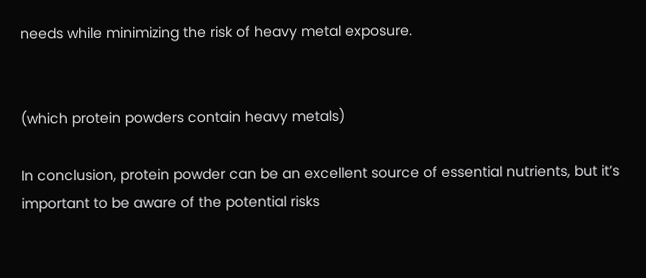needs while minimizing the risk of heavy metal exposure.


(which protein powders contain heavy metals)

In conclusion, protein powder can be an excellent source of essential nutrients, but it’s important to be aware of the potential risks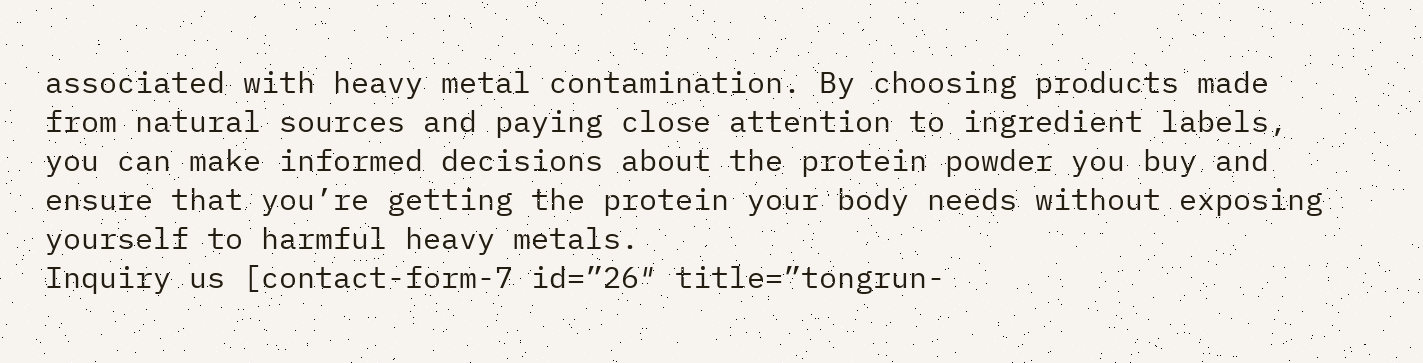associated with heavy metal contamination. By choosing products made from natural sources and paying close attention to ingredient labels, you can make informed decisions about the protein powder you buy and ensure that you’re getting the protein your body needs without exposing yourself to harmful heavy metals.
Inquiry us [contact-form-7 id=”26″ title=”tongrun-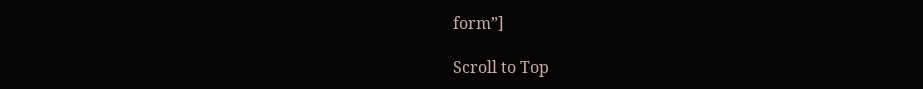form”]

Scroll to Top